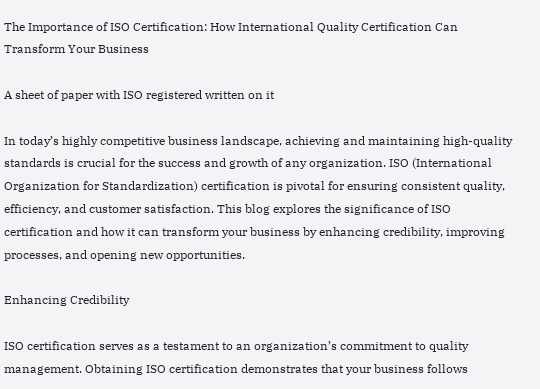The Importance of ISO Certification: How International Quality Certification Can Transform Your Business

A sheet of paper with ISO registered written on it

In today’s highly competitive business landscape, achieving and maintaining high-quality standards is crucial for the success and growth of any organization. ISO (International Organization for Standardization) certification is pivotal for ensuring consistent quality, efficiency, and customer satisfaction. This blog explores the significance of ISO certification and how it can transform your business by enhancing credibility, improving processes, and opening new opportunities.

Enhancing Credibility

ISO certification serves as a testament to an organization’s commitment to quality management. Obtaining ISO certification demonstrates that your business follows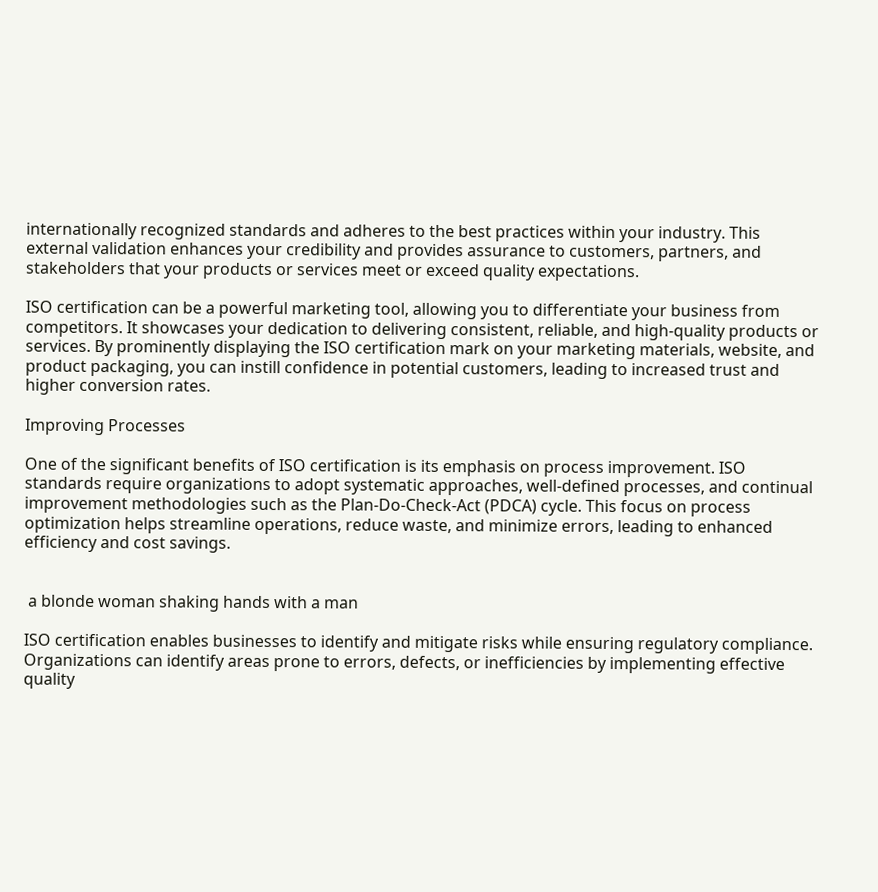internationally recognized standards and adheres to the best practices within your industry. This external validation enhances your credibility and provides assurance to customers, partners, and stakeholders that your products or services meet or exceed quality expectations.

ISO certification can be a powerful marketing tool, allowing you to differentiate your business from competitors. It showcases your dedication to delivering consistent, reliable, and high-quality products or services. By prominently displaying the ISO certification mark on your marketing materials, website, and product packaging, you can instill confidence in potential customers, leading to increased trust and higher conversion rates.

Improving Processes

One of the significant benefits of ISO certification is its emphasis on process improvement. ISO standards require organizations to adopt systematic approaches, well-defined processes, and continual improvement methodologies such as the Plan-Do-Check-Act (PDCA) cycle. This focus on process optimization helps streamline operations, reduce waste, and minimize errors, leading to enhanced efficiency and cost savings.


 a blonde woman shaking hands with a man

ISO certification enables businesses to identify and mitigate risks while ensuring regulatory compliance. Organizations can identify areas prone to errors, defects, or inefficiencies by implementing effective quality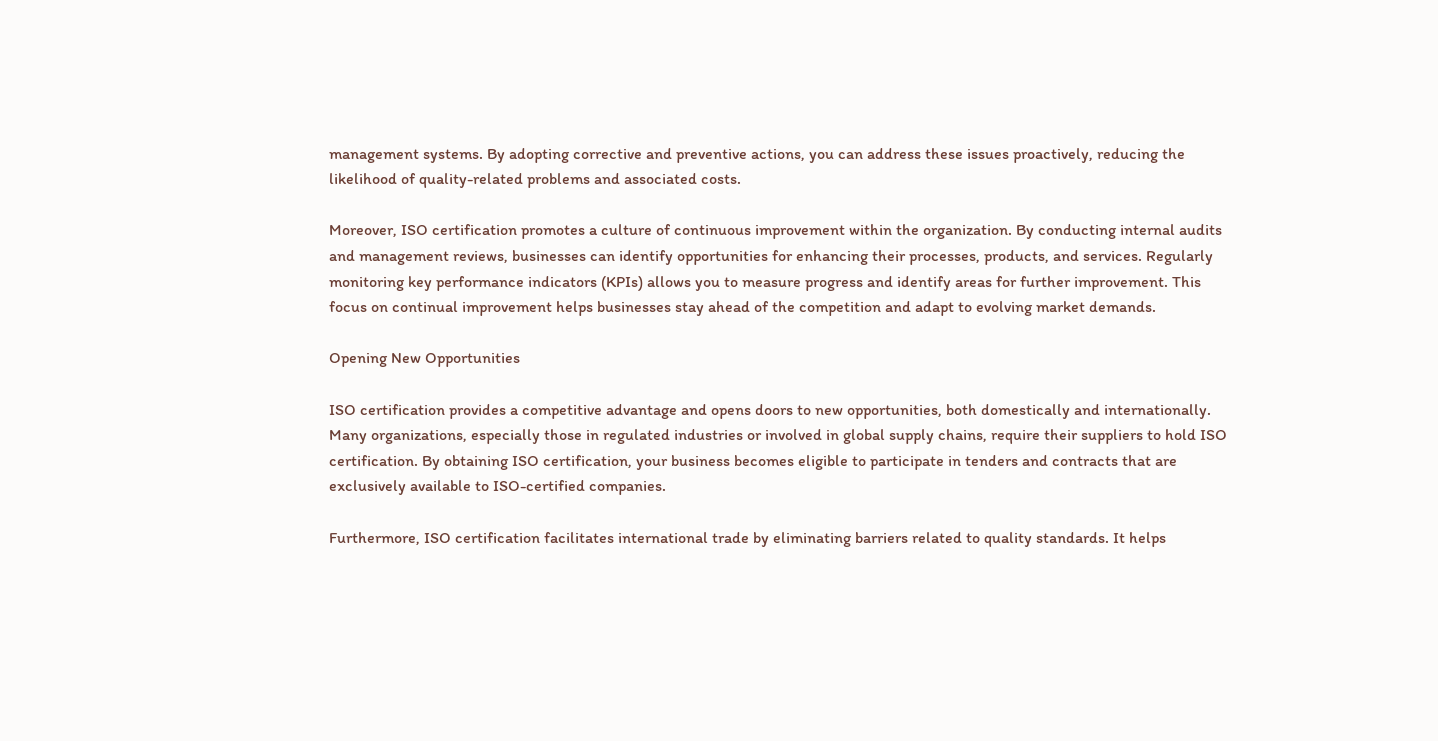management systems. By adopting corrective and preventive actions, you can address these issues proactively, reducing the likelihood of quality-related problems and associated costs.

Moreover, ISO certification promotes a culture of continuous improvement within the organization. By conducting internal audits and management reviews, businesses can identify opportunities for enhancing their processes, products, and services. Regularly monitoring key performance indicators (KPIs) allows you to measure progress and identify areas for further improvement. This focus on continual improvement helps businesses stay ahead of the competition and adapt to evolving market demands.

Opening New Opportunities

ISO certification provides a competitive advantage and opens doors to new opportunities, both domestically and internationally. Many organizations, especially those in regulated industries or involved in global supply chains, require their suppliers to hold ISO certification. By obtaining ISO certification, your business becomes eligible to participate in tenders and contracts that are exclusively available to ISO-certified companies.

Furthermore, ISO certification facilitates international trade by eliminating barriers related to quality standards. It helps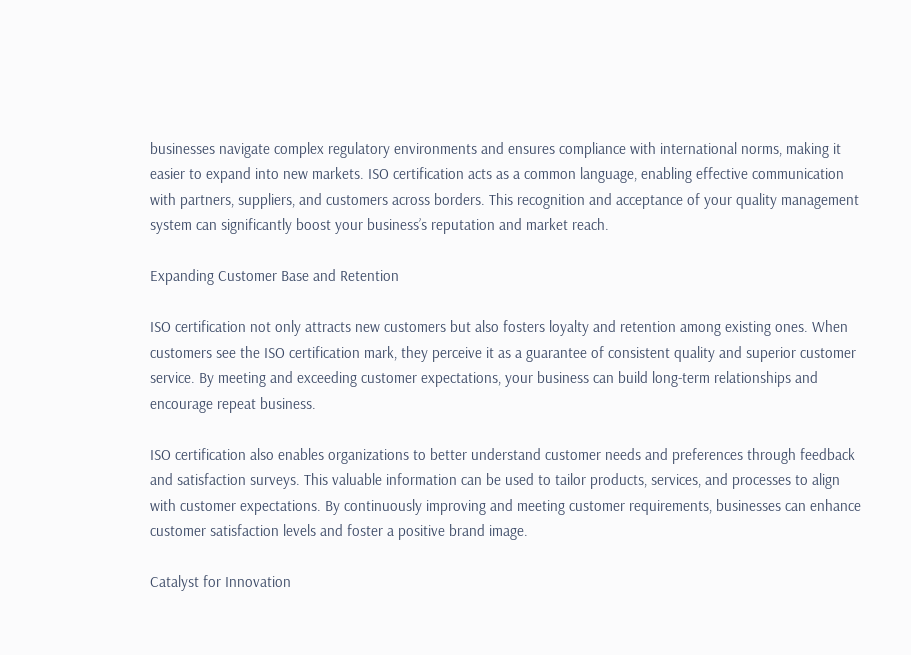businesses navigate complex regulatory environments and ensures compliance with international norms, making it easier to expand into new markets. ISO certification acts as a common language, enabling effective communication with partners, suppliers, and customers across borders. This recognition and acceptance of your quality management system can significantly boost your business’s reputation and market reach.

Expanding Customer Base and Retention

ISO certification not only attracts new customers but also fosters loyalty and retention among existing ones. When customers see the ISO certification mark, they perceive it as a guarantee of consistent quality and superior customer service. By meeting and exceeding customer expectations, your business can build long-term relationships and encourage repeat business.

ISO certification also enables organizations to better understand customer needs and preferences through feedback and satisfaction surveys. This valuable information can be used to tailor products, services, and processes to align with customer expectations. By continuously improving and meeting customer requirements, businesses can enhance customer satisfaction levels and foster a positive brand image.

Catalyst for Innovation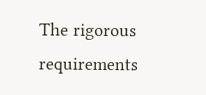The rigorous requirements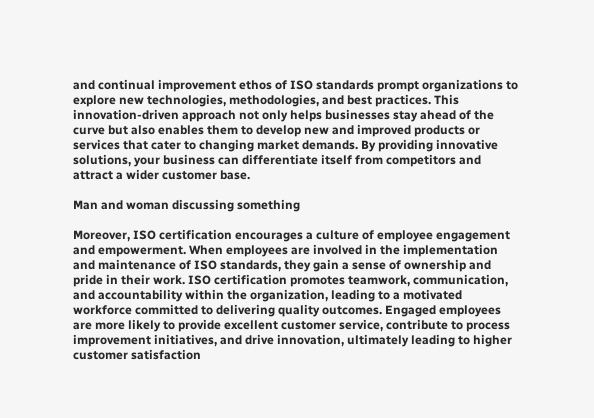and continual improvement ethos of ISO standards prompt organizations to explore new technologies, methodologies, and best practices. This innovation-driven approach not only helps businesses stay ahead of the curve but also enables them to develop new and improved products or services that cater to changing market demands. By providing innovative solutions, your business can differentiate itself from competitors and attract a wider customer base.

Man and woman discussing something

Moreover, ISO certification encourages a culture of employee engagement and empowerment. When employees are involved in the implementation and maintenance of ISO standards, they gain a sense of ownership and pride in their work. ISO certification promotes teamwork, communication, and accountability within the organization, leading to a motivated workforce committed to delivering quality outcomes. Engaged employees are more likely to provide excellent customer service, contribute to process improvement initiatives, and drive innovation, ultimately leading to higher customer satisfaction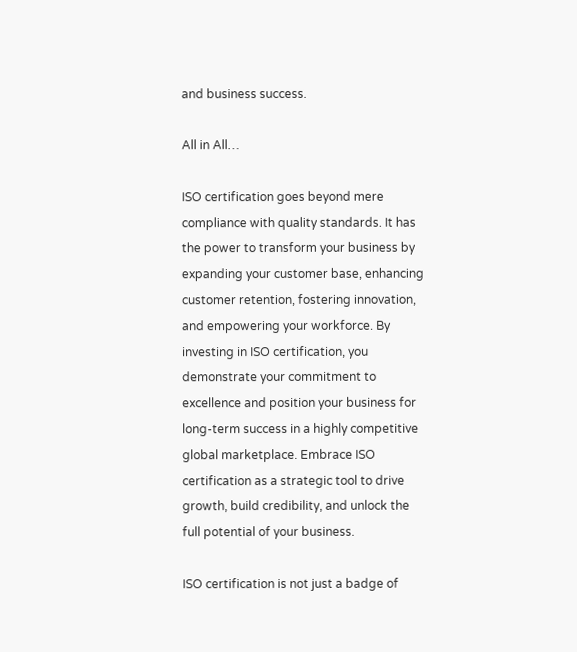and business success.

All in All…

ISO certification goes beyond mere compliance with quality standards. It has the power to transform your business by expanding your customer base, enhancing customer retention, fostering innovation, and empowering your workforce. By investing in ISO certification, you demonstrate your commitment to excellence and position your business for long-term success in a highly competitive global marketplace. Embrace ISO certification as a strategic tool to drive growth, build credibility, and unlock the full potential of your business.

ISO certification is not just a badge of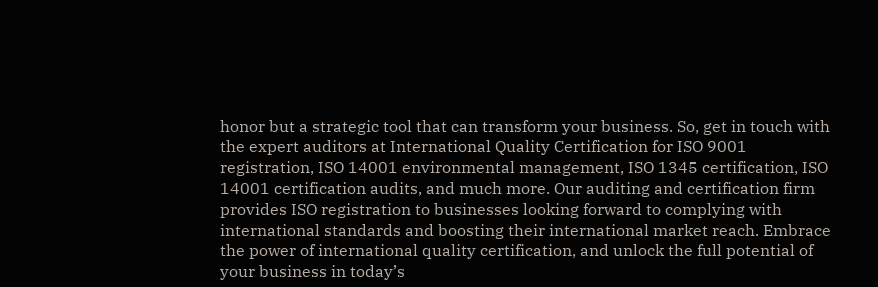honor but a strategic tool that can transform your business. So, get in touch with the expert auditors at International Quality Certification for ISO 9001 registration, ISO 14001 environmental management, ISO 1345 certification, ISO 14001 certification audits, and much more. Our auditing and certification firm provides ISO registration to businesses looking forward to complying with international standards and boosting their international market reach. Embrace the power of international quality certification, and unlock the full potential of your business in today’s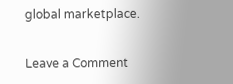global marketplace.

Leave a Comment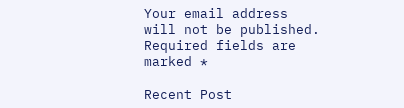Your email address will not be published. Required fields are marked *

Recent Post